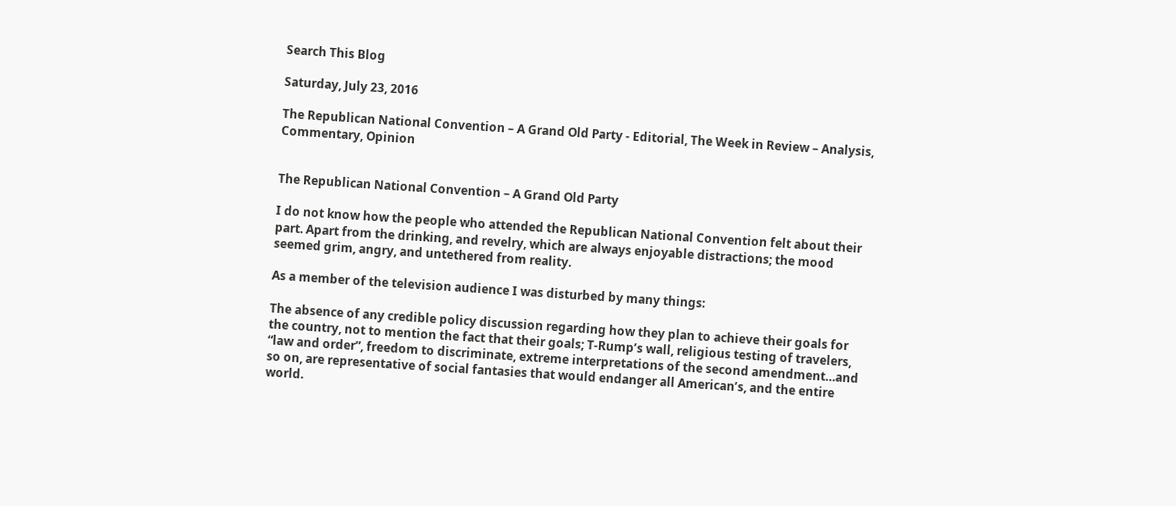Search This Blog

Saturday, July 23, 2016

The Republican National Convention – A Grand Old Party - Editorial, The Week in Review – Analysis, Commentary, Opinion


The Republican National Convention – A Grand Old Party

I do not know how the people who attended the Republican National Convention felt about their part. Apart from the drinking, and revelry, which are always enjoyable distractions; the mood seemed grim, angry, and untethered from reality.

As a member of the television audience I was disturbed by many things:

The absence of any credible policy discussion regarding how they plan to achieve their goals for the country, not to mention the fact that their goals; T-Rump’s wall, religious testing of travelers, “law and order”, freedom to discriminate, extreme interpretations of the second amendment…and so on, are representative of social fantasies that would endanger all American’s, and the entire world.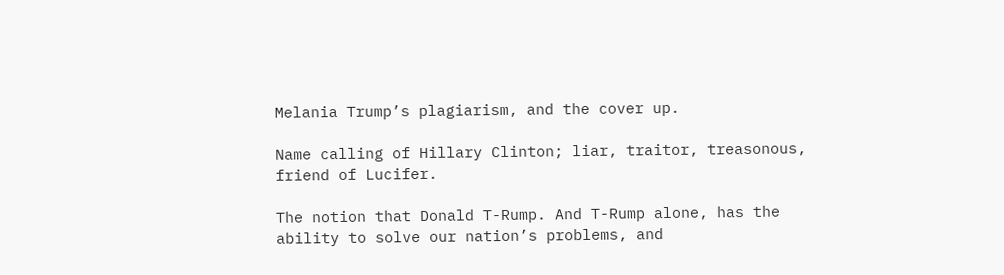Melania Trump’s plagiarism, and the cover up.

Name calling of Hillary Clinton; liar, traitor, treasonous, friend of Lucifer.

The notion that Donald T-Rump. And T-Rump alone, has the ability to solve our nation’s problems, and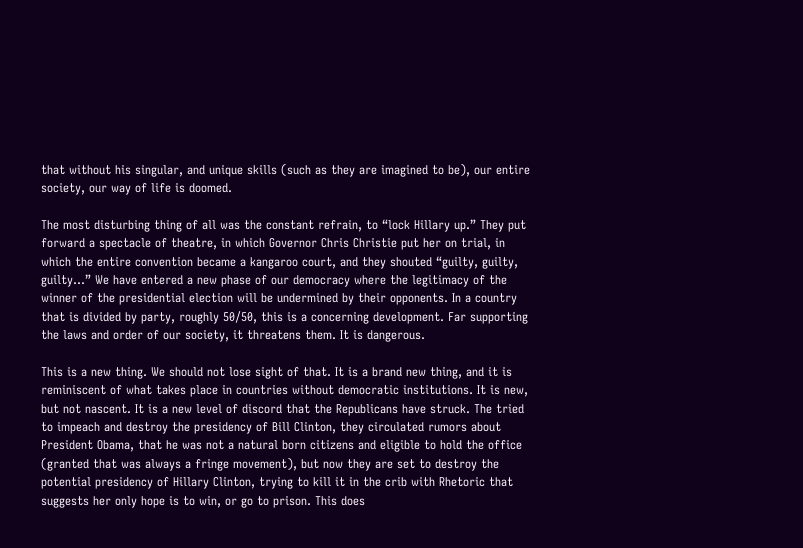that without his singular, and unique skills (such as they are imagined to be), our entire society, our way of life is doomed.

The most disturbing thing of all was the constant refrain, to “lock Hillary up.” They put forward a spectacle of theatre, in which Governor Chris Christie put her on trial, in which the entire convention became a kangaroo court, and they shouted “guilty, guilty, guilty…” We have entered a new phase of our democracy where the legitimacy of the winner of the presidential election will be undermined by their opponents. In a country that is divided by party, roughly 50/50, this is a concerning development. Far supporting the laws and order of our society, it threatens them. It is dangerous.

This is a new thing. We should not lose sight of that. It is a brand new thing, and it is reminiscent of what takes place in countries without democratic institutions. It is new, but not nascent. It is a new level of discord that the Republicans have struck. The tried to impeach and destroy the presidency of Bill Clinton, they circulated rumors about President Obama, that he was not a natural born citizens and eligible to hold the office (granted that was always a fringe movement), but now they are set to destroy the potential presidency of Hillary Clinton, trying to kill it in the crib with Rhetoric that suggests her only hope is to win, or go to prison. This does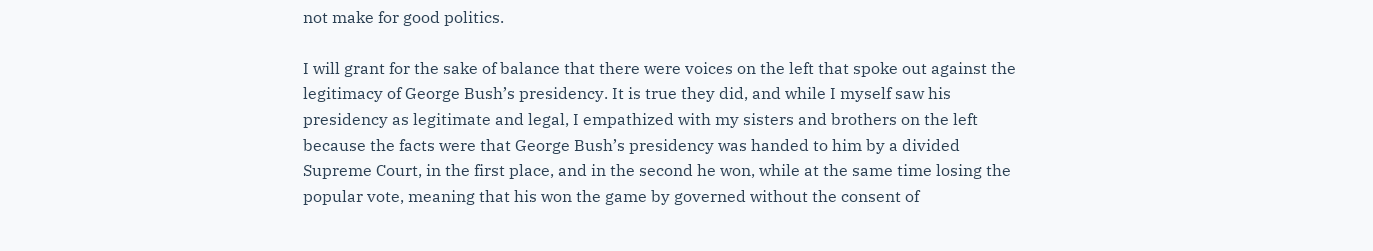not make for good politics.

I will grant for the sake of balance that there were voices on the left that spoke out against the legitimacy of George Bush’s presidency. It is true they did, and while I myself saw his presidency as legitimate and legal, I empathized with my sisters and brothers on the left because the facts were that George Bush’s presidency was handed to him by a divided Supreme Court, in the first place, and in the second he won, while at the same time losing the popular vote, meaning that his won the game by governed without the consent of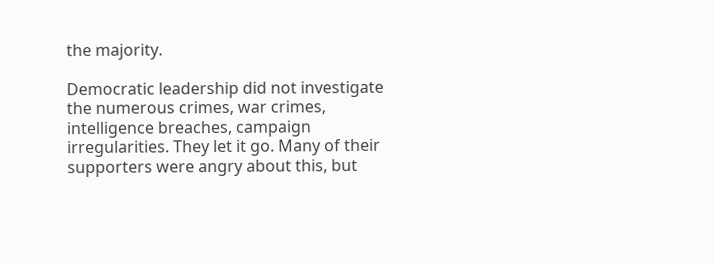the majority.

Democratic leadership did not investigate the numerous crimes, war crimes, intelligence breaches, campaign irregularities. They let it go. Many of their supporters were angry about this, but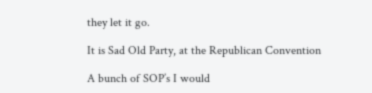they let it go.

It is Sad Old Party, at the Republican Convention

A bunch of SOP’s I would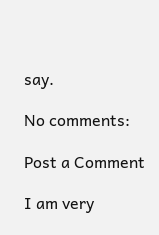say.

No comments:

Post a Comment

I am very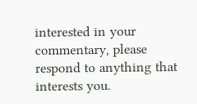interested in your commentary, please respond to anything that interests you.